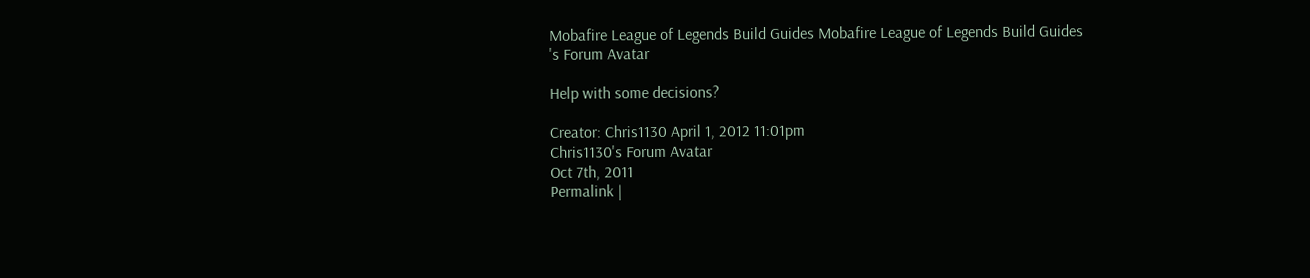Mobafire League of Legends Build Guides Mobafire League of Legends Build Guides
's Forum Avatar

Help with some decisions?

Creator: Chris1130 April 1, 2012 11:01pm
Chris1130's Forum Avatar
Oct 7th, 2011
Permalink |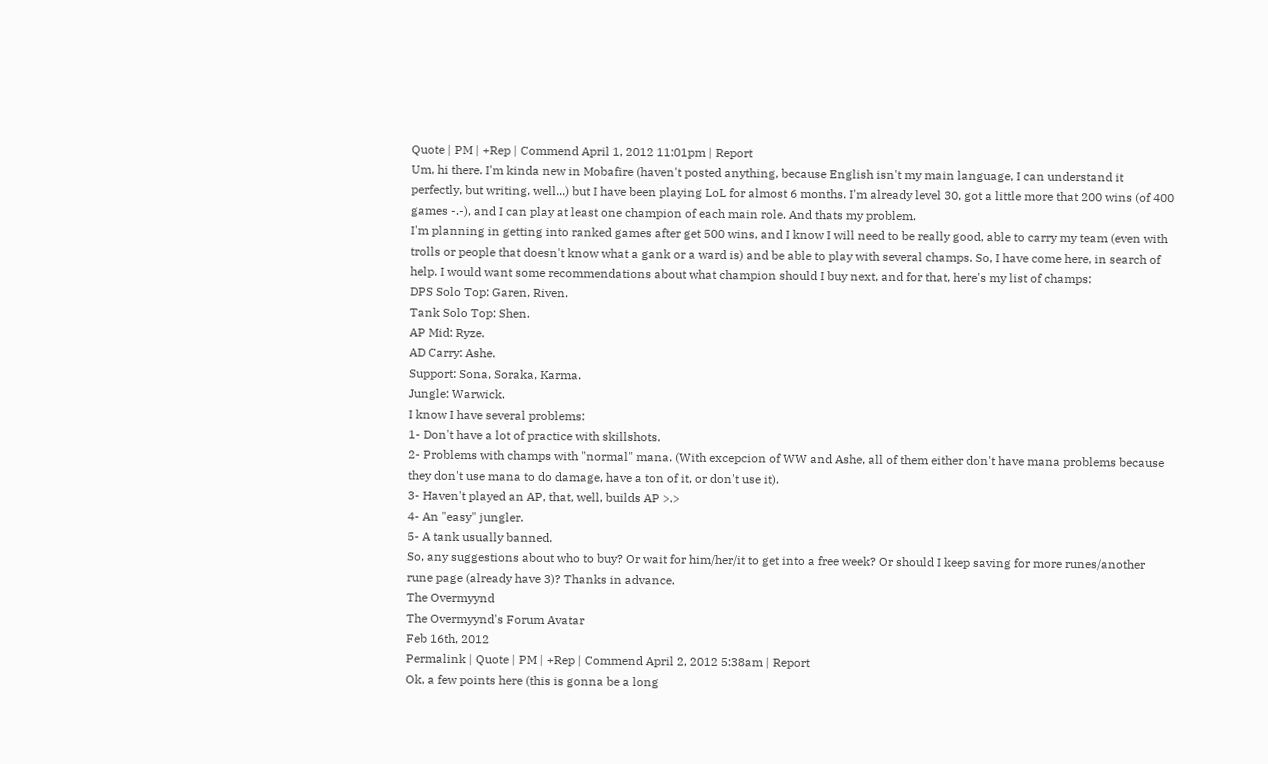Quote | PM | +Rep | Commend April 1, 2012 11:01pm | Report
Um, hi there. I'm kinda new in Mobafire (haven't posted anything, because English isn't my main language, I can understand it perfectly, but writing, well...) but I have been playing LoL for almost 6 months. I'm already level 30, got a little more that 200 wins (of 400 games -.-), and I can play at least one champion of each main role. And thats my problem.
I'm planning in getting into ranked games after get 500 wins, and I know I will need to be really good, able to carry my team (even with trolls or people that doesn't know what a gank or a ward is) and be able to play with several champs. So, I have come here, in search of help. I would want some recommendations about what champion should I buy next, and for that, here's my list of champs:
DPS Solo Top: Garen, Riven.
Tank Solo Top: Shen.
AP Mid: Ryze.
AD Carry: Ashe.
Support: Sona, Soraka, Karma.
Jungle: Warwick.
I know I have several problems:
1- Don't have a lot of practice with skillshots.
2- Problems with champs with "normal" mana. (With excepcion of WW and Ashe, all of them either don't have mana problems because they don't use mana to do damage, have a ton of it, or don't use it).
3- Haven't played an AP, that, well, builds AP >.>
4- An "easy" jungler.
5- A tank usually banned.
So, any suggestions about who to buy? Or wait for him/her/it to get into a free week? Or should I keep saving for more runes/another rune page (already have 3)? Thanks in advance.
The Overmyynd
The Overmyynd's Forum Avatar
Feb 16th, 2012
Permalink | Quote | PM | +Rep | Commend April 2, 2012 5:38am | Report
Ok, a few points here (this is gonna be a long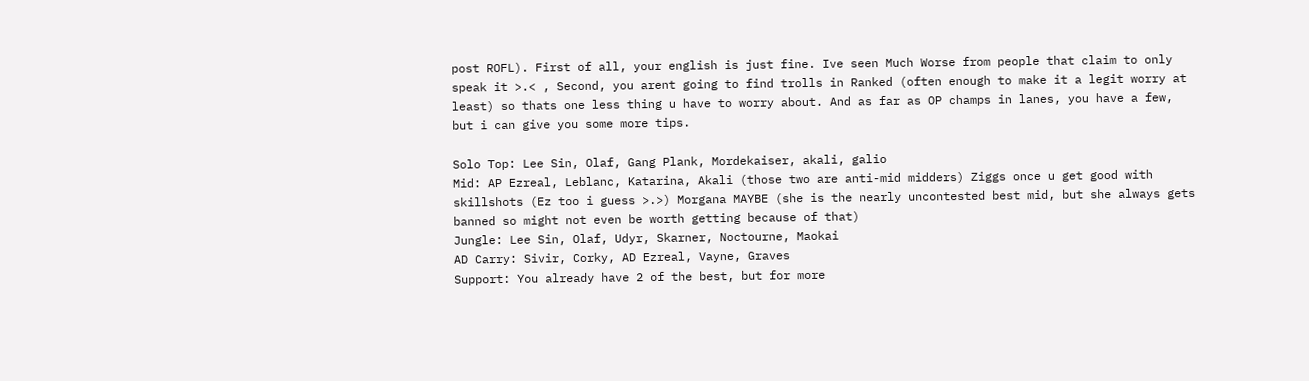post ROFL). First of all, your english is just fine. Ive seen Much Worse from people that claim to only speak it >.< , Second, you arent going to find trolls in Ranked (often enough to make it a legit worry at least) so thats one less thing u have to worry about. And as far as OP champs in lanes, you have a few, but i can give you some more tips.

Solo Top: Lee Sin, Olaf, Gang Plank, Mordekaiser, akali, galio
Mid: AP Ezreal, Leblanc, Katarina, Akali (those two are anti-mid midders) Ziggs once u get good with skillshots (Ez too i guess >.>) Morgana MAYBE (she is the nearly uncontested best mid, but she always gets banned so might not even be worth getting because of that)
Jungle: Lee Sin, Olaf, Udyr, Skarner, Noctourne, Maokai
AD Carry: Sivir, Corky, AD Ezreal, Vayne, Graves
Support: You already have 2 of the best, but for more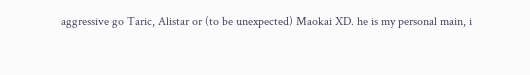aggressive go Taric, Alistar or (to be unexpected) Maokai XD. he is my personal main, i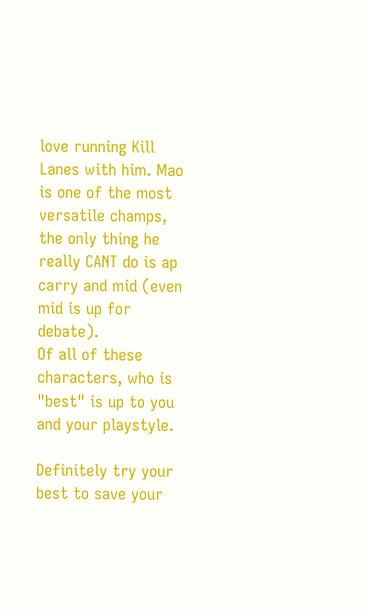love running Kill Lanes with him. Mao is one of the most versatile champs, the only thing he really CANT do is ap carry and mid (even mid is up for debate).
Of all of these characters, who is "best" is up to you and your playstyle.

Definitely try your best to save your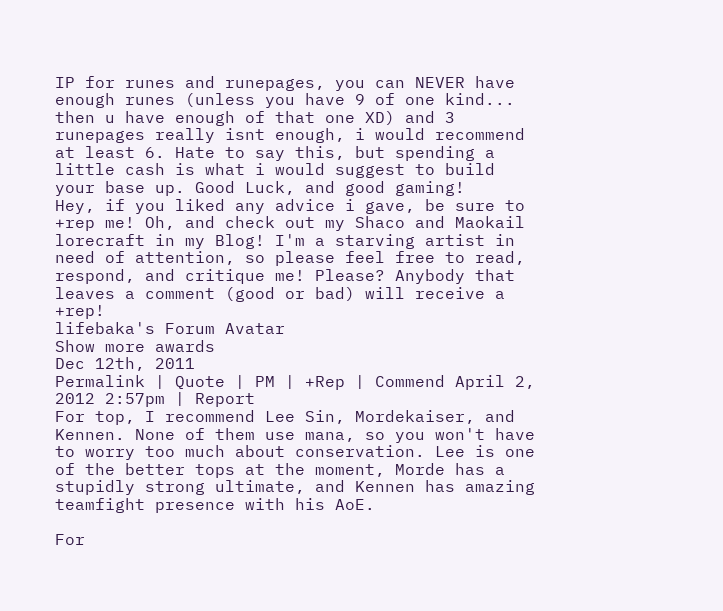IP for runes and runepages, you can NEVER have enough runes (unless you have 9 of one kind... then u have enough of that one XD) and 3 runepages really isnt enough, i would recommend at least 6. Hate to say this, but spending a little cash is what i would suggest to build your base up. Good Luck, and good gaming!
Hey, if you liked any advice i gave, be sure to +rep me! Oh, and check out my Shaco and Maokail lorecraft in my Blog! I'm a starving artist in need of attention, so please feel free to read, respond, and critique me! Please? Anybody that leaves a comment (good or bad) will receive a +rep!
lifebaka's Forum Avatar
Show more awards
Dec 12th, 2011
Permalink | Quote | PM | +Rep | Commend April 2, 2012 2:57pm | Report
For top, I recommend Lee Sin, Mordekaiser, and Kennen. None of them use mana, so you won't have to worry too much about conservation. Lee is one of the better tops at the moment, Morde has a stupidly strong ultimate, and Kennen has amazing teamfight presence with his AoE.

For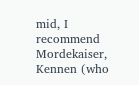mid, I recommend Mordekaiser, Kennen (who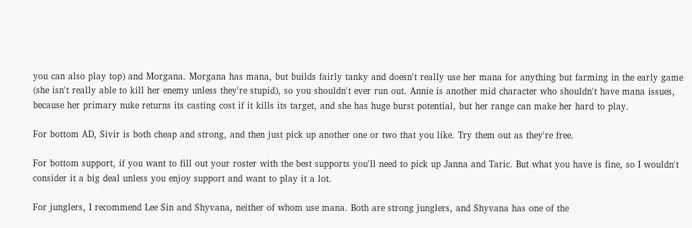you can also play top) and Morgana. Morgana has mana, but builds fairly tanky and doesn't really use her mana for anything but farming in the early game (she isn't really able to kill her enemy unless they're stupid), so you shouldn't ever run out. Annie is another mid character who shouldn't have mana issues, because her primary nuke returns its casting cost if it kills its target, and she has huge burst potential, but her range can make her hard to play.

For bottom AD, Sivir is both cheap and strong, and then just pick up another one or two that you like. Try them out as they're free.

For bottom support, if you want to fill out your roster with the best supports you'll need to pick up Janna and Taric. But what you have is fine, so I wouldn't consider it a big deal unless you enjoy support and want to play it a lot.

For junglers, I recommend Lee Sin and Shyvana, neither of whom use mana. Both are strong junglers, and Shyvana has one of the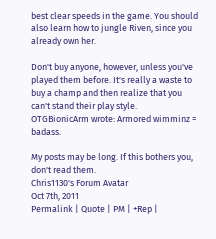best clear speeds in the game. You should also learn how to jungle Riven, since you already own her.

Don't buy anyone, however, unless you've played them before. It's really a waste to buy a champ and then realize that you can't stand their play style.
OTGBionicArm wrote: Armored wimminz = badass.

My posts may be long. If this bothers you, don't read them.
Chris1130's Forum Avatar
Oct 7th, 2011
Permalink | Quote | PM | +Rep |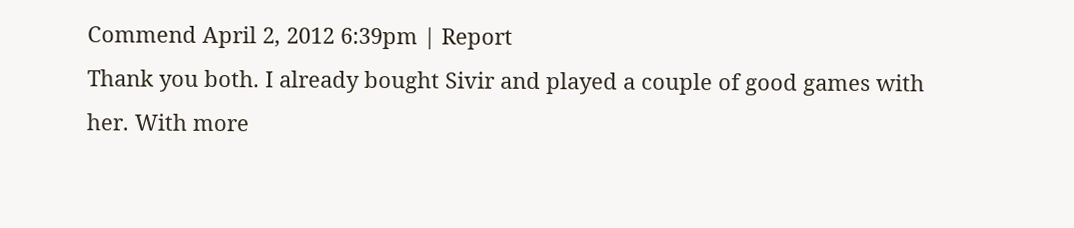Commend April 2, 2012 6:39pm | Report
Thank you both. I already bought Sivir and played a couple of good games with her. With more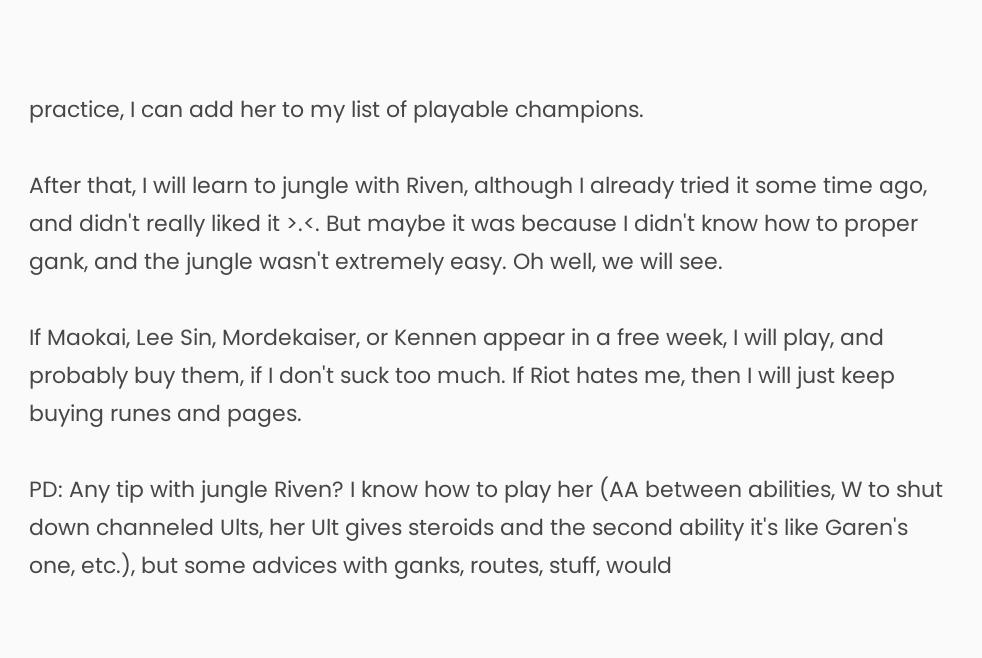practice, I can add her to my list of playable champions.

After that, I will learn to jungle with Riven, although I already tried it some time ago, and didn't really liked it >.<. But maybe it was because I didn't know how to proper gank, and the jungle wasn't extremely easy. Oh well, we will see.

If Maokai, Lee Sin, Mordekaiser, or Kennen appear in a free week, I will play, and probably buy them, if I don't suck too much. If Riot hates me, then I will just keep buying runes and pages.

PD: Any tip with jungle Riven? I know how to play her (AA between abilities, W to shut down channeled Ults, her Ult gives steroids and the second ability it's like Garen's one, etc.), but some advices with ganks, routes, stuff, would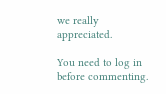we really appreciated.

You need to log in before commenting.